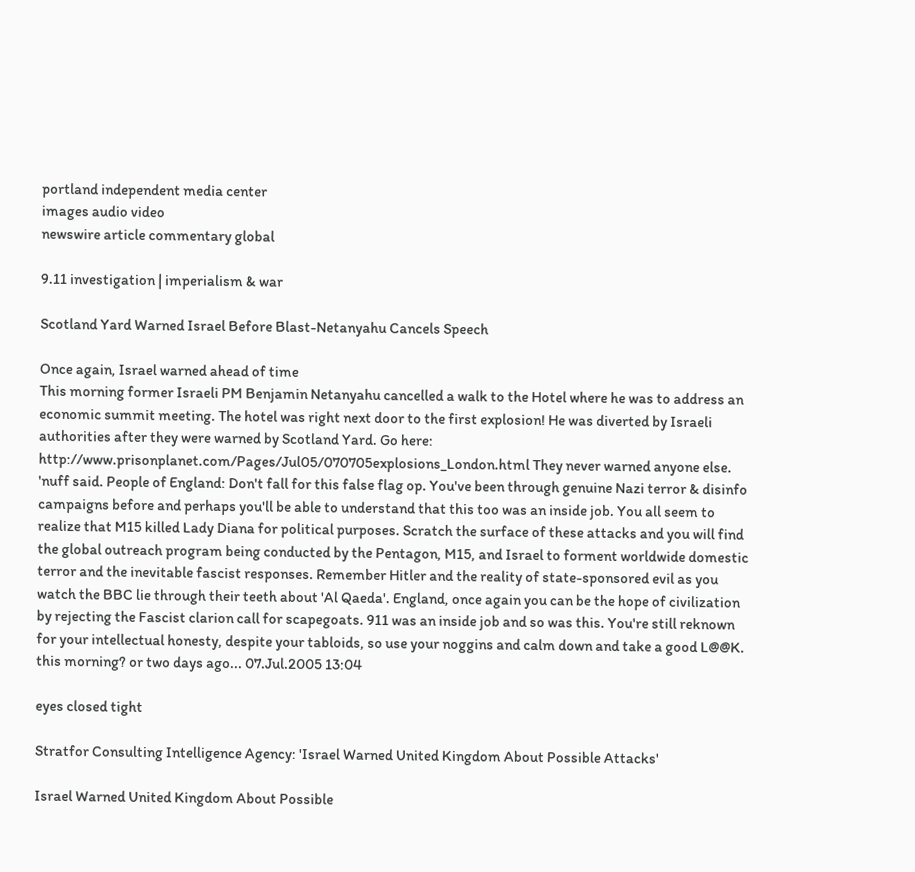portland independent media center
images audio video
newswire article commentary global

9.11 investigation | imperialism & war

Scotland Yard Warned Israel Before Blast-Netanyahu Cancels Speech

Once again, Israel warned ahead of time
This morning former Israeli PM Benjamin Netanyahu cancelled a walk to the Hotel where he was to address an economic summit meeting. The hotel was right next door to the first explosion! He was diverted by Israeli authorities after they were warned by Scotland Yard. Go here:  http://www.prisonplanet.com/Pages/Jul05/070705explosions_London.html They never warned anyone else. 'nuff said. People of England: Don't fall for this false flag op. You've been through genuine Nazi terror & disinfo campaigns before and perhaps you'll be able to understand that this too was an inside job. You all seem to realize that M15 killed Lady Diana for political purposes. Scratch the surface of these attacks and you will find the global outreach program being conducted by the Pentagon, M15, and Israel to forment worldwide domestic terror and the inevitable fascist responses. Remember Hitler and the reality of state-sponsored evil as you watch the BBC lie through their teeth about 'Al Qaeda'. England, once again you can be the hope of civilization by rejecting the Fascist clarion call for scapegoats. 911 was an inside job and so was this. You're still reknown for your intellectual honesty, despite your tabloids, so use your noggins and calm down and take a good L@@K.
this morning? or two days ago... 07.Jul.2005 13:04

eyes closed tight

Stratfor Consulting Intelligence Agency: 'Israel Warned United Kingdom About Possible Attacks'

Israel Warned United Kingdom About Possible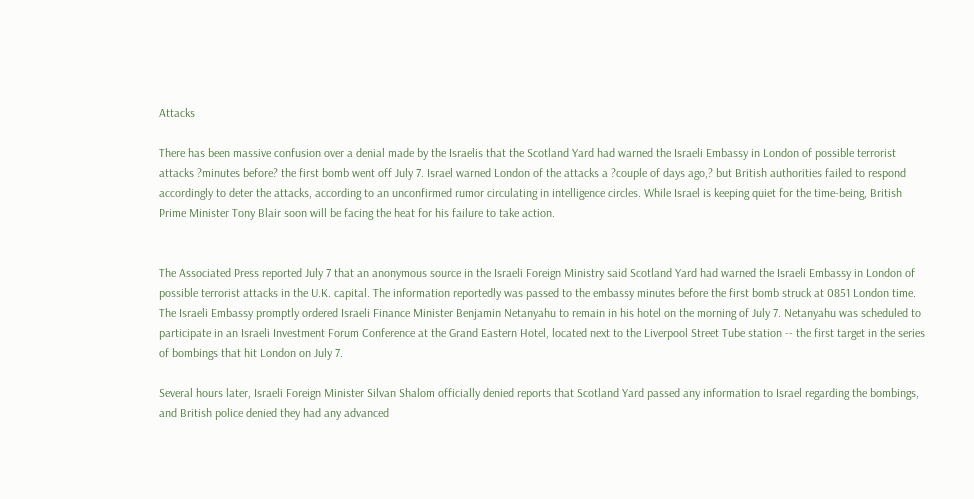Attacks

There has been massive confusion over a denial made by the Israelis that the Scotland Yard had warned the Israeli Embassy in London of possible terrorist attacks ?minutes before? the first bomb went off July 7. Israel warned London of the attacks a ?couple of days ago,? but British authorities failed to respond accordingly to deter the attacks, according to an unconfirmed rumor circulating in intelligence circles. While Israel is keeping quiet for the time-being, British Prime Minister Tony Blair soon will be facing the heat for his failure to take action.


The Associated Press reported July 7 that an anonymous source in the Israeli Foreign Ministry said Scotland Yard had warned the Israeli Embassy in London of possible terrorist attacks in the U.K. capital. The information reportedly was passed to the embassy minutes before the first bomb struck at 0851 London time. The Israeli Embassy promptly ordered Israeli Finance Minister Benjamin Netanyahu to remain in his hotel on the morning of July 7. Netanyahu was scheduled to participate in an Israeli Investment Forum Conference at the Grand Eastern Hotel, located next to the Liverpool Street Tube station -- the first target in the series of bombings that hit London on July 7.

Several hours later, Israeli Foreign Minister Silvan Shalom officially denied reports that Scotland Yard passed any information to Israel regarding the bombings, and British police denied they had any advanced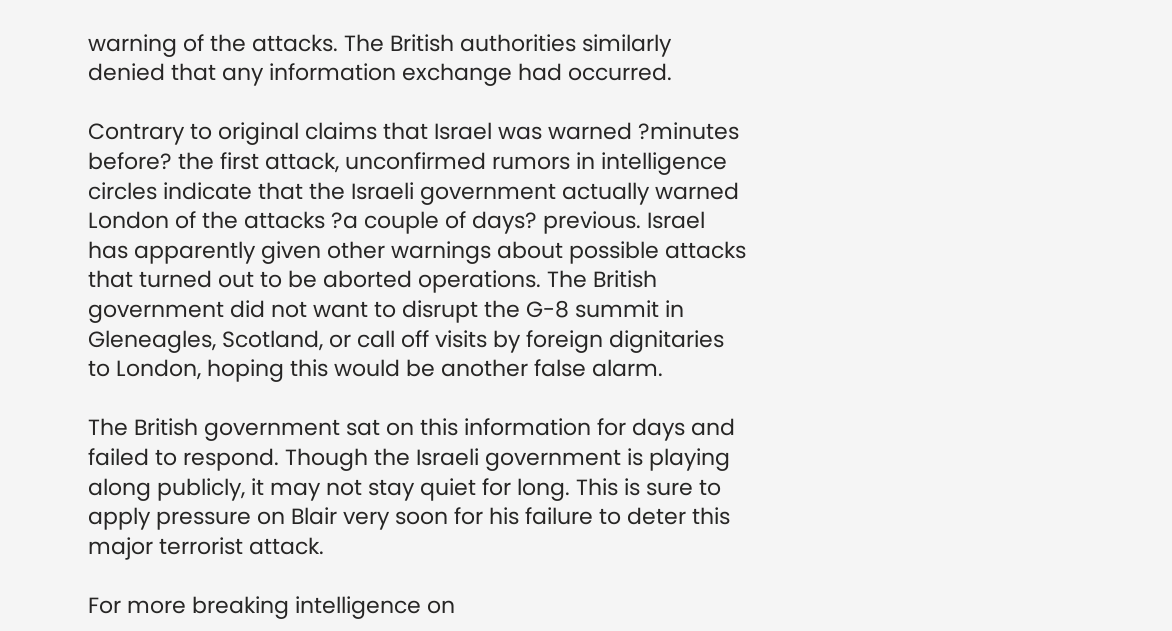warning of the attacks. The British authorities similarly denied that any information exchange had occurred.

Contrary to original claims that Israel was warned ?minutes before? the first attack, unconfirmed rumors in intelligence circles indicate that the Israeli government actually warned London of the attacks ?a couple of days? previous. Israel has apparently given other warnings about possible attacks that turned out to be aborted operations. The British government did not want to disrupt the G-8 summit in Gleneagles, Scotland, or call off visits by foreign dignitaries to London, hoping this would be another false alarm.

The British government sat on this information for days and failed to respond. Though the Israeli government is playing along publicly, it may not stay quiet for long. This is sure to apply pressure on Blair very soon for his failure to deter this major terrorist attack.

For more breaking intelligence on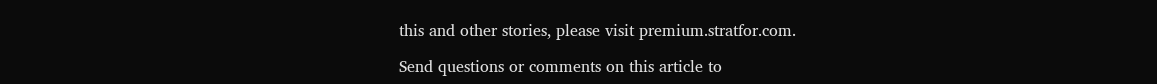this and other stories, please visit premium.stratfor.com.

Send questions or comments on this article to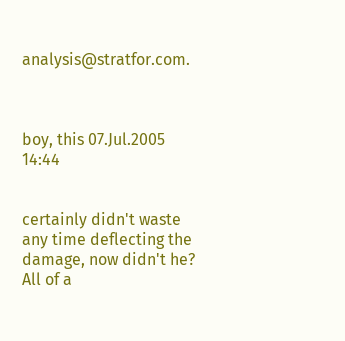analysis@stratfor.com.



boy, this 07.Jul.2005 14:44


certainly didn't waste any time deflecting the damage, now didn't he? All of a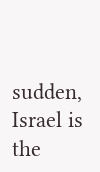sudden, Israel is the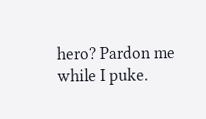hero? Pardon me while I puke.